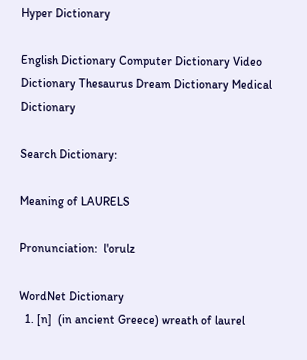Hyper Dictionary

English Dictionary Computer Dictionary Video Dictionary Thesaurus Dream Dictionary Medical Dictionary

Search Dictionary:

Meaning of LAURELS

Pronunciation:  l'orulz

WordNet Dictionary
  1. [n]  (in ancient Greece) wreath of laurel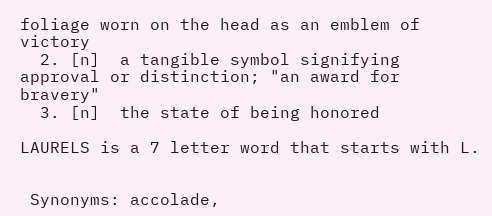foliage worn on the head as an emblem of victory
  2. [n]  a tangible symbol signifying approval or distinction; "an award for bravery"
  3. [n]  the state of being honored

LAURELS is a 7 letter word that starts with L.


 Synonyms: accolade,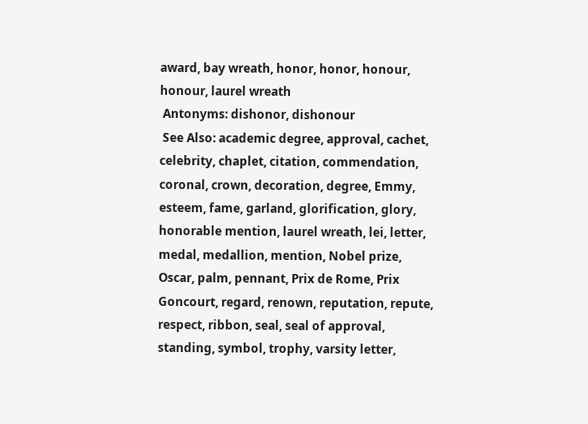award, bay wreath, honor, honor, honour, honour, laurel wreath
 Antonyms: dishonor, dishonour
 See Also: academic degree, approval, cachet, celebrity, chaplet, citation, commendation, coronal, crown, decoration, degree, Emmy, esteem, fame, garland, glorification, glory, honorable mention, laurel wreath, lei, letter, medal, medallion, mention, Nobel prize, Oscar, palm, pennant, Prix de Rome, Prix Goncourt, regard, renown, reputation, repute, respect, ribbon, seal, seal of approval, standing, symbol, trophy, varsity letter,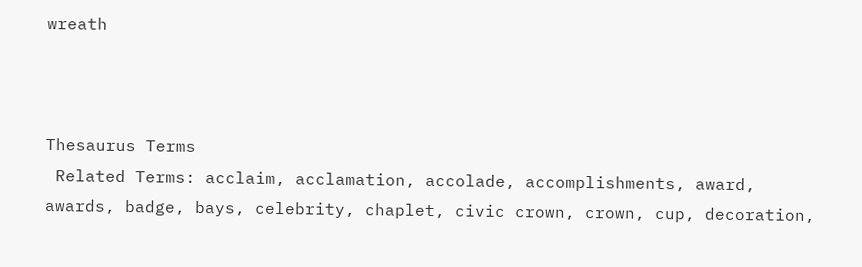wreath



Thesaurus Terms
 Related Terms: acclaim, acclamation, accolade, accomplishments, award, awards, badge, bays, celebrity, chaplet, civic crown, crown, cup, decoration,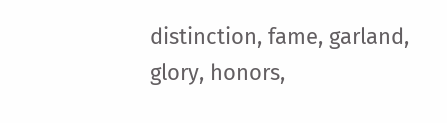distinction, fame, garland, glory, honors,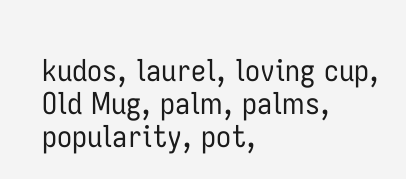kudos, laurel, loving cup, Old Mug, palm, palms, popularity, pot,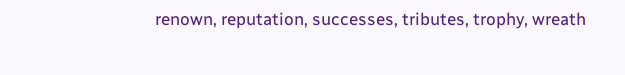renown, reputation, successes, tributes, trophy, wreath